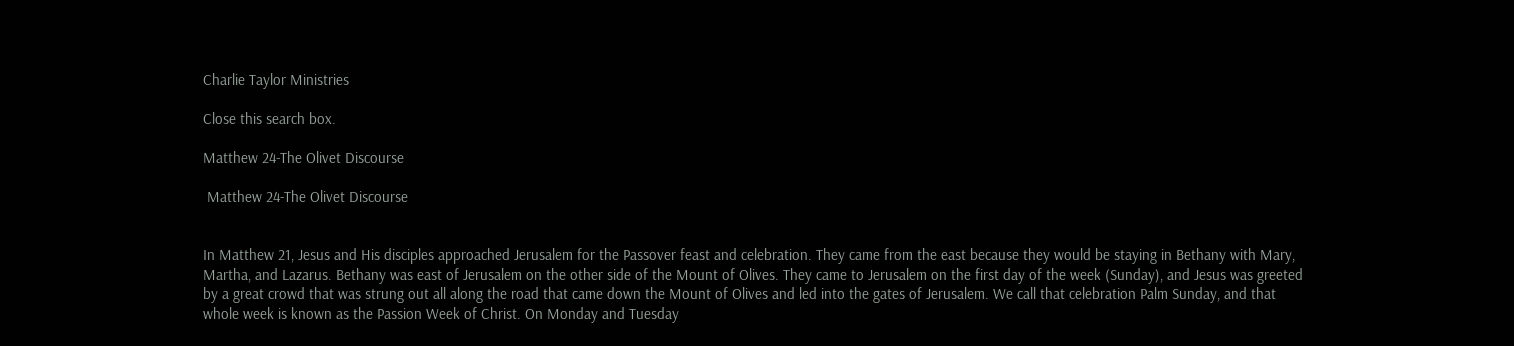Charlie Taylor Ministries

Close this search box.

Matthew 24-The Olivet Discourse

 Matthew 24-The Olivet Discourse


In Matthew 21, Jesus and His disciples approached Jerusalem for the Passover feast and celebration. They came from the east because they would be staying in Bethany with Mary, Martha, and Lazarus. Bethany was east of Jerusalem on the other side of the Mount of Olives. They came to Jerusalem on the first day of the week (Sunday), and Jesus was greeted by a great crowd that was strung out all along the road that came down the Mount of Olives and led into the gates of Jerusalem. We call that celebration Palm Sunday, and that whole week is known as the Passion Week of Christ. On Monday and Tuesday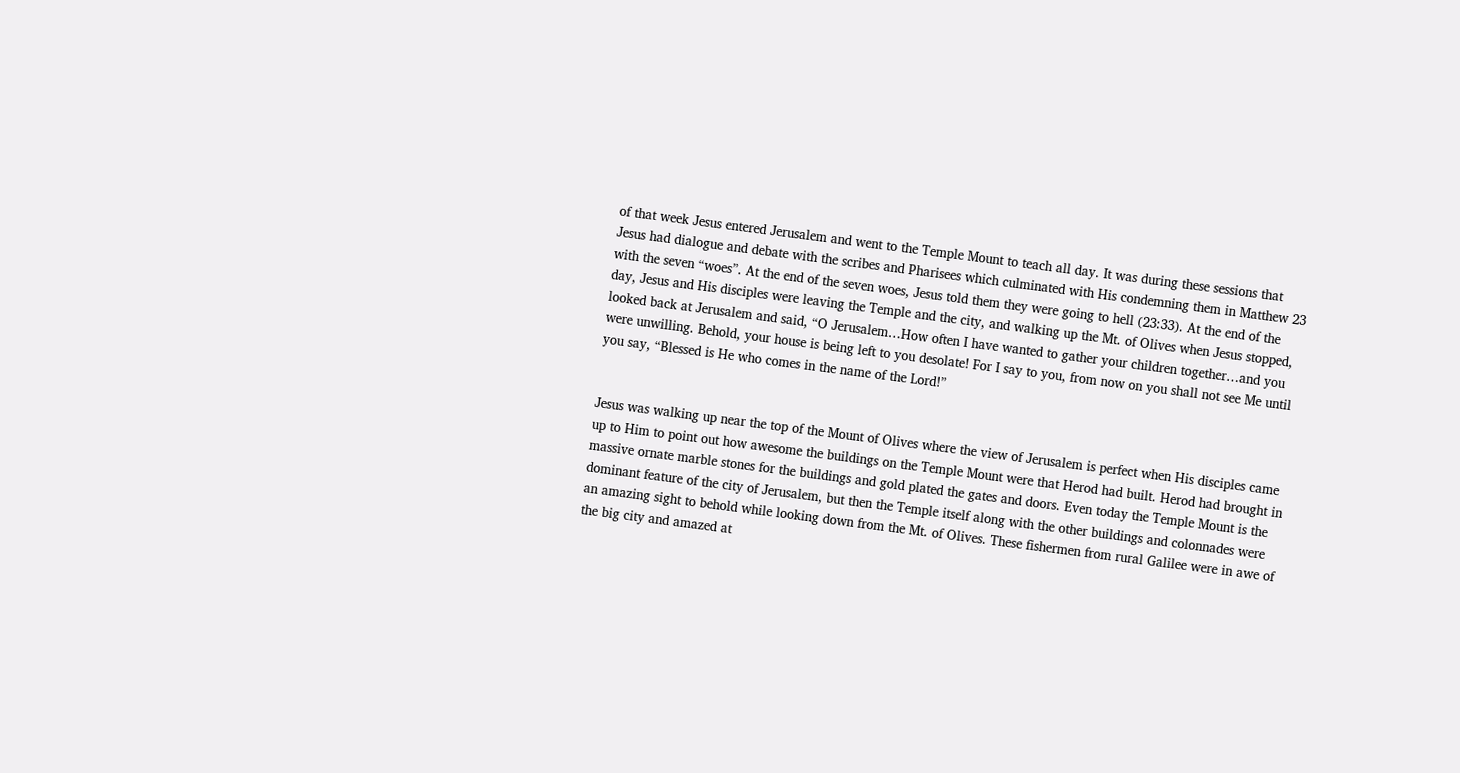of that week Jesus entered Jerusalem and went to the Temple Mount to teach all day. It was during these sessions that Jesus had dialogue and debate with the scribes and Pharisees which culminated with His condemning them in Matthew 23 with the seven “woes”. At the end of the seven woes, Jesus told them they were going to hell (23:33). At the end of the day, Jesus and His disciples were leaving the Temple and the city, and walking up the Mt. of Olives when Jesus stopped, looked back at Jerusalem and said, “O Jerusalem…How often I have wanted to gather your children together…and you were unwilling. Behold, your house is being left to you desolate! For I say to you, from now on you shall not see Me until you say, “Blessed is He who comes in the name of the Lord!”


Jesus was walking up near the top of the Mount of Olives where the view of Jerusalem is perfect when His disciples came up to Him to point out how awesome the buildings on the Temple Mount were that Herod had built. Herod had brought in massive ornate marble stones for the buildings and gold plated the gates and doors. Even today the Temple Mount is the dominant feature of the city of Jerusalem, but then the Temple itself along with the other buildings and colonnades were an amazing sight to behold while looking down from the Mt. of Olives. These fishermen from rural Galilee were in awe of the big city and amazed at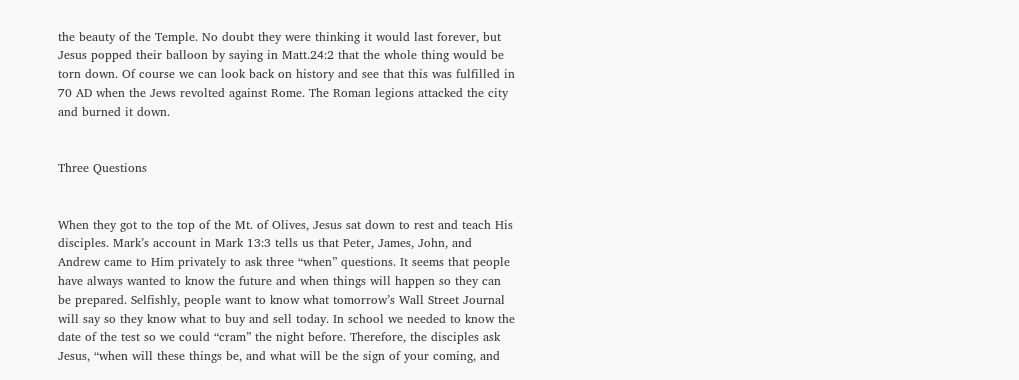the beauty of the Temple. No doubt they were thinking it would last forever, but Jesus popped their balloon by saying in Matt.24:2 that the whole thing would be torn down. Of course we can look back on history and see that this was fulfilled in 70 AD when the Jews revolted against Rome. The Roman legions attacked the city and burned it down.


Three Questions


When they got to the top of the Mt. of Olives, Jesus sat down to rest and teach His disciples. Mark’s account in Mark 13:3 tells us that Peter, James, John, and Andrew came to Him privately to ask three “when” questions. It seems that people have always wanted to know the future and when things will happen so they can be prepared. Selfishly, people want to know what tomorrow’s Wall Street Journal will say so they know what to buy and sell today. In school we needed to know the date of the test so we could “cram” the night before. Therefore, the disciples ask Jesus, “when will these things be, and what will be the sign of your coming, and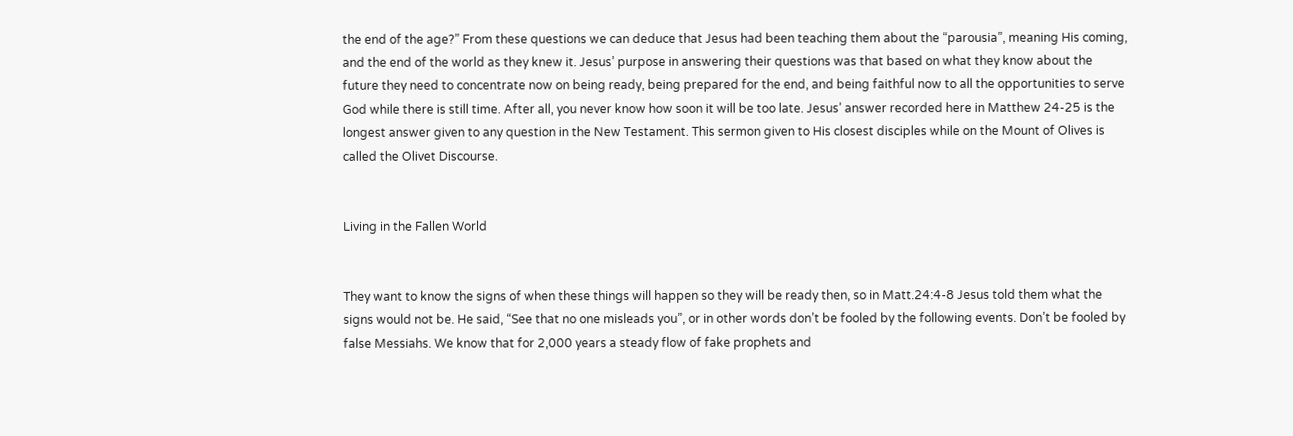the end of the age?” From these questions we can deduce that Jesus had been teaching them about the “parousia”, meaning His coming, and the end of the world as they knew it. Jesus’ purpose in answering their questions was that based on what they know about the future they need to concentrate now on being ready, being prepared for the end, and being faithful now to all the opportunities to serve God while there is still time. After all, you never know how soon it will be too late. Jesus’ answer recorded here in Matthew 24-25 is the longest answer given to any question in the New Testament. This sermon given to His closest disciples while on the Mount of Olives is called the Olivet Discourse.


Living in the Fallen World


They want to know the signs of when these things will happen so they will be ready then, so in Matt.24:4-8 Jesus told them what the signs would not be. He said, “See that no one misleads you”, or in other words don’t be fooled by the following events. Don’t be fooled by false Messiahs. We know that for 2,000 years a steady flow of fake prophets and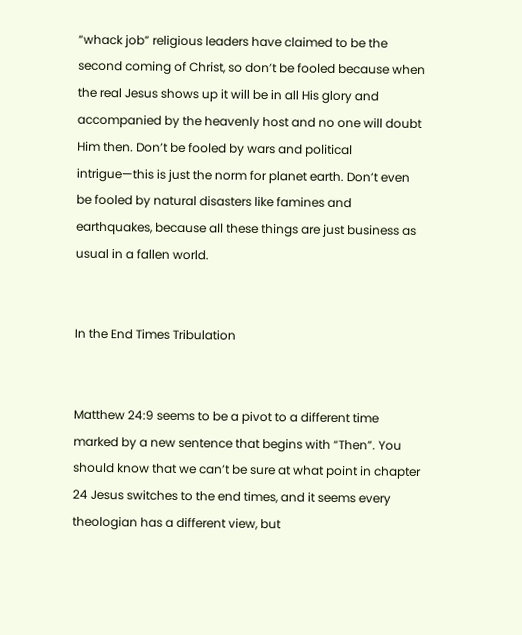“whack job” religious leaders have claimed to be the second coming of Christ, so don’t be fooled because when the real Jesus shows up it will be in all His glory and accompanied by the heavenly host and no one will doubt Him then. Don’t be fooled by wars and political intrigue—this is just the norm for planet earth. Don’t even be fooled by natural disasters like famines and earthquakes, because all these things are just business as usual in a fallen world.


In the End Times Tribulation


Matthew 24:9 seems to be a pivot to a different time marked by a new sentence that begins with “Then”. You should know that we can’t be sure at what point in chapter 24 Jesus switches to the end times, and it seems every theologian has a different view, but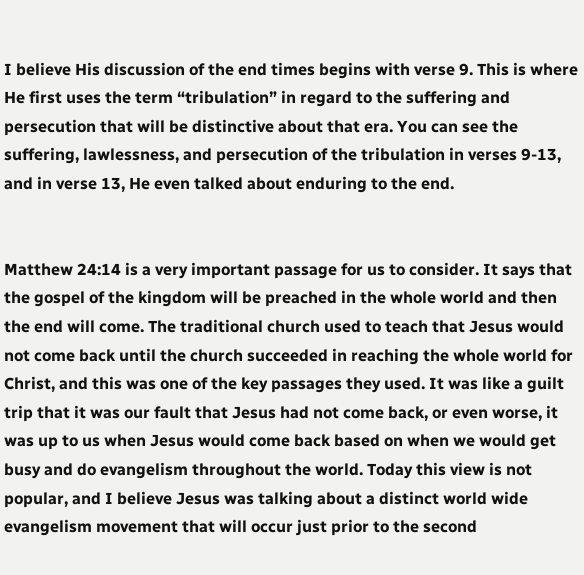I believe His discussion of the end times begins with verse 9. This is where He first uses the term “tribulation” in regard to the suffering and persecution that will be distinctive about that era. You can see the suffering, lawlessness, and persecution of the tribulation in verses 9-13, and in verse 13, He even talked about enduring to the end.


Matthew 24:14 is a very important passage for us to consider. It says that the gospel of the kingdom will be preached in the whole world and then the end will come. The traditional church used to teach that Jesus would not come back until the church succeeded in reaching the whole world for Christ, and this was one of the key passages they used. It was like a guilt trip that it was our fault that Jesus had not come back, or even worse, it was up to us when Jesus would come back based on when we would get busy and do evangelism throughout the world. Today this view is not popular, and I believe Jesus was talking about a distinct world wide evangelism movement that will occur just prior to the second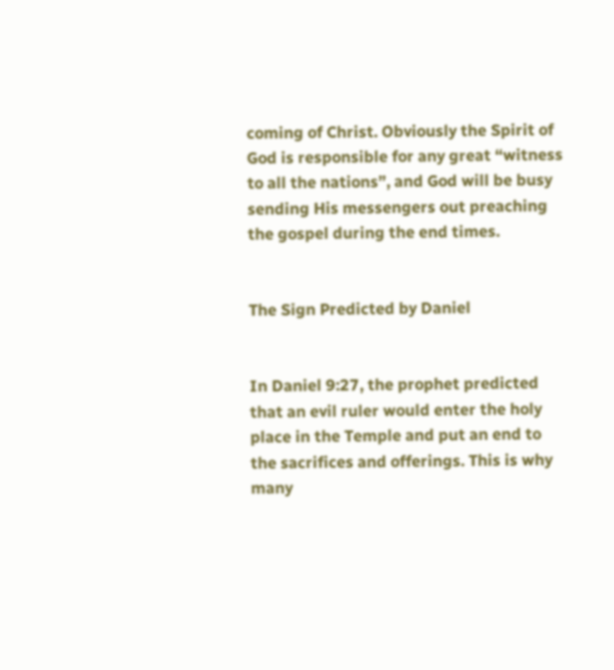coming of Christ. Obviously the Spirit of God is responsible for any great “witness to all the nations”, and God will be busy sending His messengers out preaching the gospel during the end times.


The Sign Predicted by Daniel


In Daniel 9:27, the prophet predicted that an evil ruler would enter the holy place in the Temple and put an end to the sacrifices and offerings. This is why many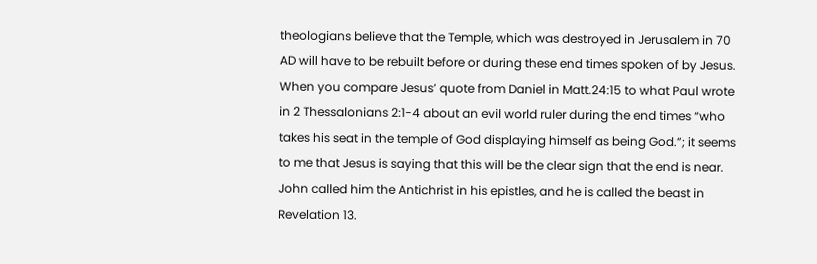theologians believe that the Temple, which was destroyed in Jerusalem in 70 AD will have to be rebuilt before or during these end times spoken of by Jesus. When you compare Jesus’ quote from Daniel in Matt.24:15 to what Paul wrote in 2 Thessalonians 2:1-4 about an evil world ruler during the end times “who takes his seat in the temple of God displaying himself as being God.”; it seems to me that Jesus is saying that this will be the clear sign that the end is near. John called him the Antichrist in his epistles, and he is called the beast in Revelation 13.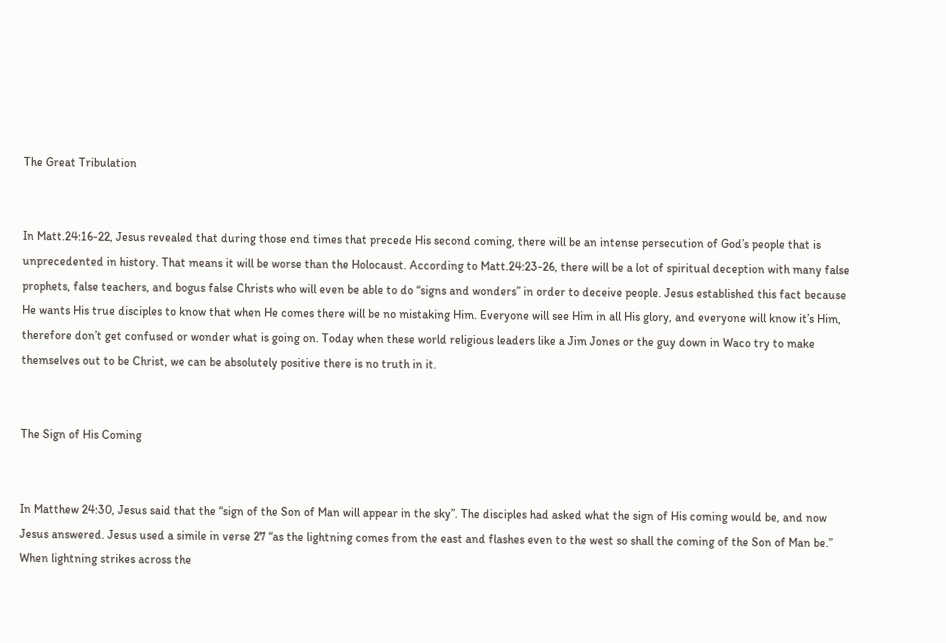The Great Tribulation


In Matt.24:16-22, Jesus revealed that during those end times that precede His second coming, there will be an intense persecution of God’s people that is unprecedented in history. That means it will be worse than the Holocaust. According to Matt.24:23-26, there will be a lot of spiritual deception with many false prophets, false teachers, and bogus false Christs who will even be able to do “signs and wonders” in order to deceive people. Jesus established this fact because He wants His true disciples to know that when He comes there will be no mistaking Him. Everyone will see Him in all His glory, and everyone will know it’s Him, therefore don’t get confused or wonder what is going on. Today when these world religious leaders like a Jim Jones or the guy down in Waco try to make themselves out to be Christ, we can be absolutely positive there is no truth in it.


The Sign of His Coming


In Matthew 24:30, Jesus said that the “sign of the Son of Man will appear in the sky”. The disciples had asked what the sign of His coming would be, and now Jesus answered. Jesus used a simile in verse 27 “as the lightning comes from the east and flashes even to the west so shall the coming of the Son of Man be.” When lightning strikes across the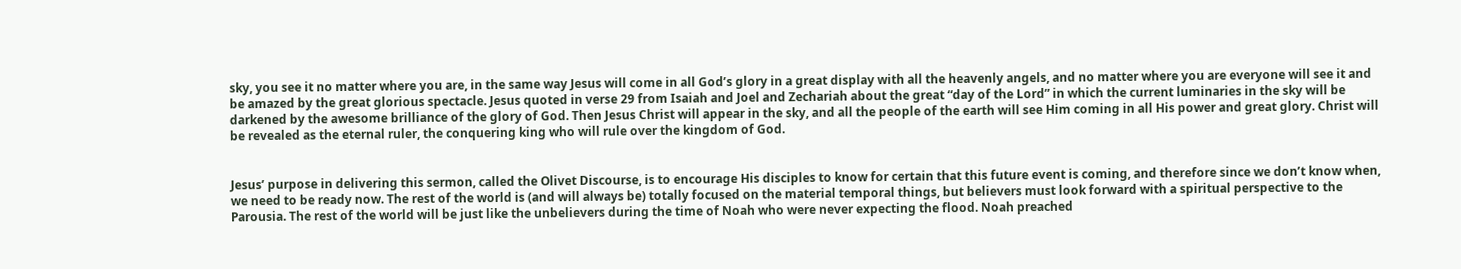sky, you see it no matter where you are, in the same way Jesus will come in all God’s glory in a great display with all the heavenly angels, and no matter where you are everyone will see it and be amazed by the great glorious spectacle. Jesus quoted in verse 29 from Isaiah and Joel and Zechariah about the great “day of the Lord” in which the current luminaries in the sky will be darkened by the awesome brilliance of the glory of God. Then Jesus Christ will appear in the sky, and all the people of the earth will see Him coming in all His power and great glory. Christ will be revealed as the eternal ruler, the conquering king who will rule over the kingdom of God.


Jesus’ purpose in delivering this sermon, called the Olivet Discourse, is to encourage His disciples to know for certain that this future event is coming, and therefore since we don’t know when, we need to be ready now. The rest of the world is (and will always be) totally focused on the material temporal things, but believers must look forward with a spiritual perspective to the Parousia. The rest of the world will be just like the unbelievers during the time of Noah who were never expecting the flood. Noah preached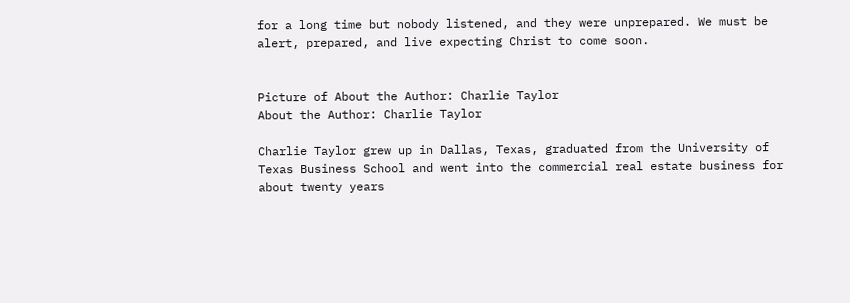for a long time but nobody listened, and they were unprepared. We must be alert, prepared, and live expecting Christ to come soon.


Picture of About the Author: Charlie Taylor
About the Author: Charlie Taylor

Charlie Taylor grew up in Dallas, Texas, graduated from the University of Texas Business School and went into the commercial real estate business for about twenty years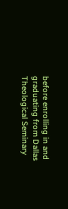before enrolling in and graduating from Dallas Theological Seminary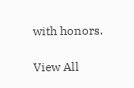with honors.

View All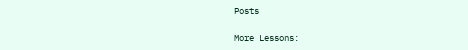Posts

More Lessons: